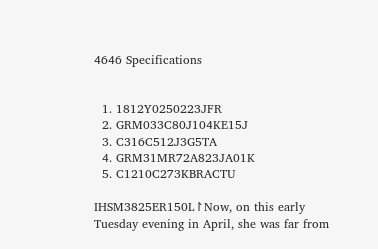4646 Specifications


  1. 1812Y0250223JFR
  2. GRM033C80J104KE15J
  3. C316C512J3G5TA
  4. GRM31MR72A823JA01K
  5. C1210C273KBRACTU

IHSM3825ER150L↾Now, on this early Tuesday evening in April, she was far from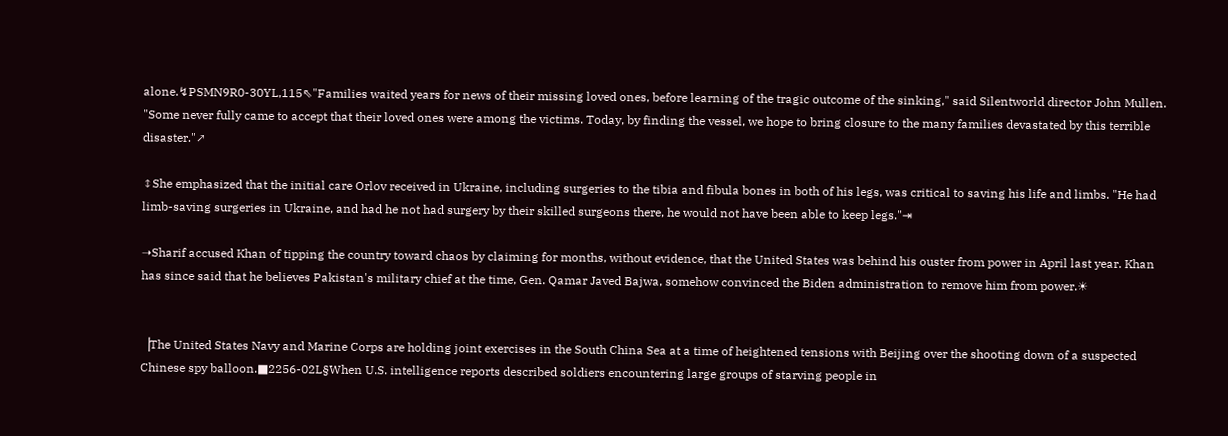alone.↯PSMN9R0-30YL,115⇖"Families waited years for news of their missing loved ones, before learning of the tragic outcome of the sinking," said Silentworld director John Mullen. "Some never fully came to accept that their loved ones were among the victims. Today, by finding the vessel, we hope to bring closure to the many families devastated by this terrible disaster."↗

↕She emphasized that the initial care Orlov received in Ukraine, including surgeries to the tibia and fibula bones in both of his legs, was critical to saving his life and limbs. "He had limb-saving surgeries in Ukraine, and had he not had surgery by their skilled surgeons there, he would not have been able to keep legs."⇥

➝Sharif accused Khan of tipping the country toward chaos by claiming for months, without evidence, that the United States was behind his ouster from power in April last year. Khan has since said that he believes Pakistan's military chief at the time, Gen. Qamar Javed Bajwa, somehow convinced the Biden administration to remove him from power.☀


▕The United States Navy and Marine Corps are holding joint exercises in the South China Sea at a time of heightened tensions with Beijing over the shooting down of a suspected Chinese spy balloon.■2256-02L§When U.S. intelligence reports described soldiers encountering large groups of starving people in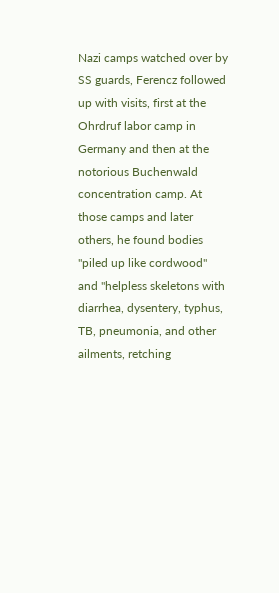Nazi camps watched over by SS guards, Ferencz followed up with visits, first at the Ohrdruf labor camp in Germany and then at the notorious Buchenwald concentration camp. At those camps and later others, he found bodies "piled up like cordwood" and "helpless skeletons with diarrhea, dysentery, typhus, TB, pneumonia, and other ailments, retching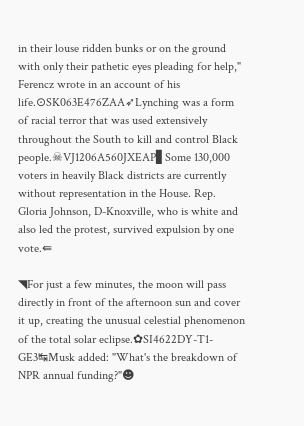in their louse ridden bunks or on the ground with only their pathetic eyes pleading for help," Ferencz wrote in an account of his life.⊙SK063E476ZAA➶Lynching was a form of racial terror that was used extensively throughout the South to kill and control Black people.☠VJ1206A560JXEAP▋Some 130,000 voters in heavily Black districts are currently without representation in the House. Rep. Gloria Johnson, D-Knoxville, who is white and also led the protest, survived expulsion by one vote.⇚

◥For just a few minutes, the moon will pass directly in front of the afternoon sun and cover it up, creating the unusual celestial phenomenon of the total solar eclipse.✿SI4622DY-T1-GE3↹Musk added: "What's the breakdown of NPR annual funding?"☻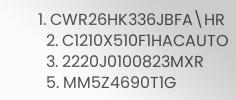1. CWR26HK336JBFA\HR
  2. C1210X510F1HACAUTO
  3. 2220J0100823MXR
  5. MM5Z4690T1G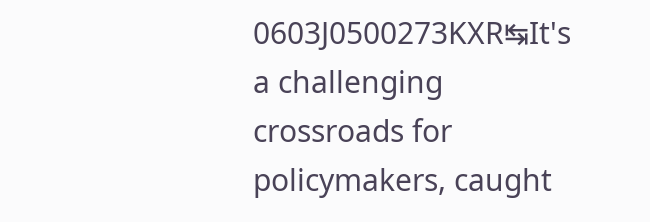0603J0500273KXR↹It's a challenging crossroads for policymakers, caught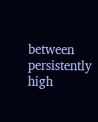between persistently high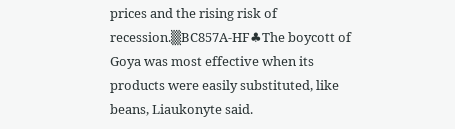prices and the rising risk of recession.▒BC857A-HF♣The boycott of Goya was most effective when its products were easily substituted, like beans, Liaukonyte said.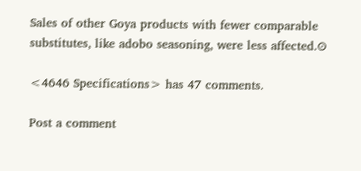Sales of other Goya products with fewer comparable substitutes, like adobo seasoning, were less affected.⊙

<4646 Specifications> has 47 comments.

Post a comment